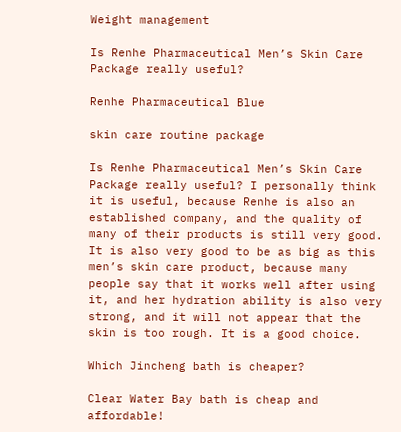Weight management

Is Renhe Pharmaceutical Men’s Skin Care Package really useful?

Renhe Pharmaceutical Blue

skin care routine package

Is Renhe Pharmaceutical Men’s Skin Care Package really useful? I personally think it is useful, because Renhe is also an established company, and the quality of many of their products is still very good. It is also very good to be as big as this men’s skin care product, because many people say that it works well after using it, and her hydration ability is also very strong, and it will not appear that the skin is too rough. It is a good choice.

Which Jincheng bath is cheaper?

Clear Water Bay bath is cheap and affordable!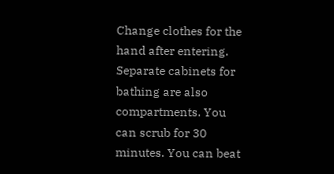Change clothes for the hand after entering. Separate cabinets for bathing are also compartments. You can scrub for 30 minutes. You can beat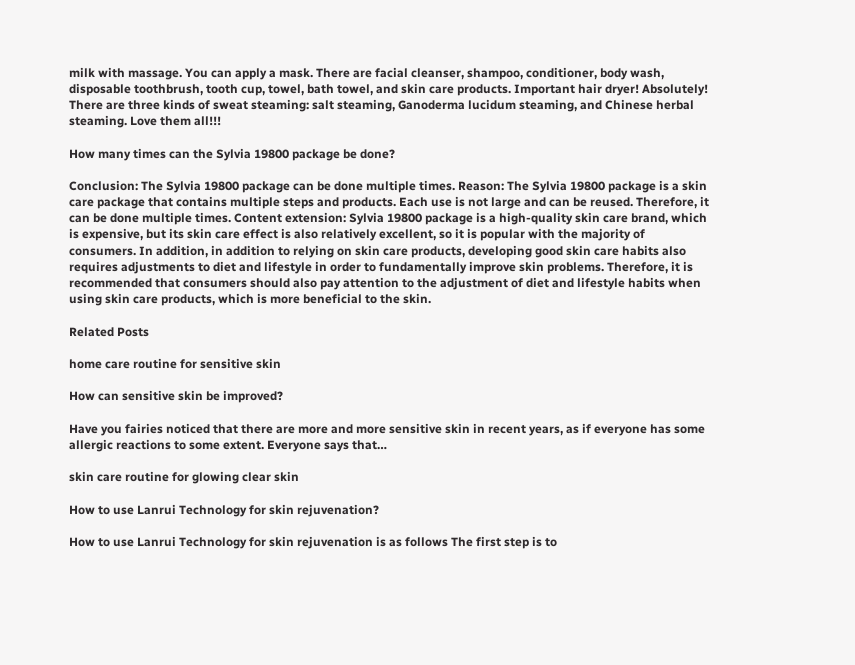milk with massage. You can apply a mask. There are facial cleanser, shampoo, conditioner, body wash, disposable toothbrush, tooth cup, towel, bath towel, and skin care products. Important hair dryer! Absolutely! There are three kinds of sweat steaming: salt steaming, Ganoderma lucidum steaming, and Chinese herbal steaming. Love them all!!!

How many times can the Sylvia 19800 package be done?

Conclusion: The Sylvia 19800 package can be done multiple times. Reason: The Sylvia 19800 package is a skin care package that contains multiple steps and products. Each use is not large and can be reused. Therefore, it can be done multiple times. Content extension: Sylvia 19800 package is a high-quality skin care brand, which is expensive, but its skin care effect is also relatively excellent, so it is popular with the majority of consumers. In addition, in addition to relying on skin care products, developing good skin care habits also requires adjustments to diet and lifestyle in order to fundamentally improve skin problems. Therefore, it is recommended that consumers should also pay attention to the adjustment of diet and lifestyle habits when using skin care products, which is more beneficial to the skin.

Related Posts

home care routine for sensitive skin

How can sensitive skin be improved?

Have you fairies noticed that there are more and more sensitive skin in recent years, as if everyone has some allergic reactions to some extent. Everyone says that…

skin care routine for glowing clear skin

How to use Lanrui Technology for skin rejuvenation?

How to use Lanrui Technology for skin rejuvenation is as follows The first step is to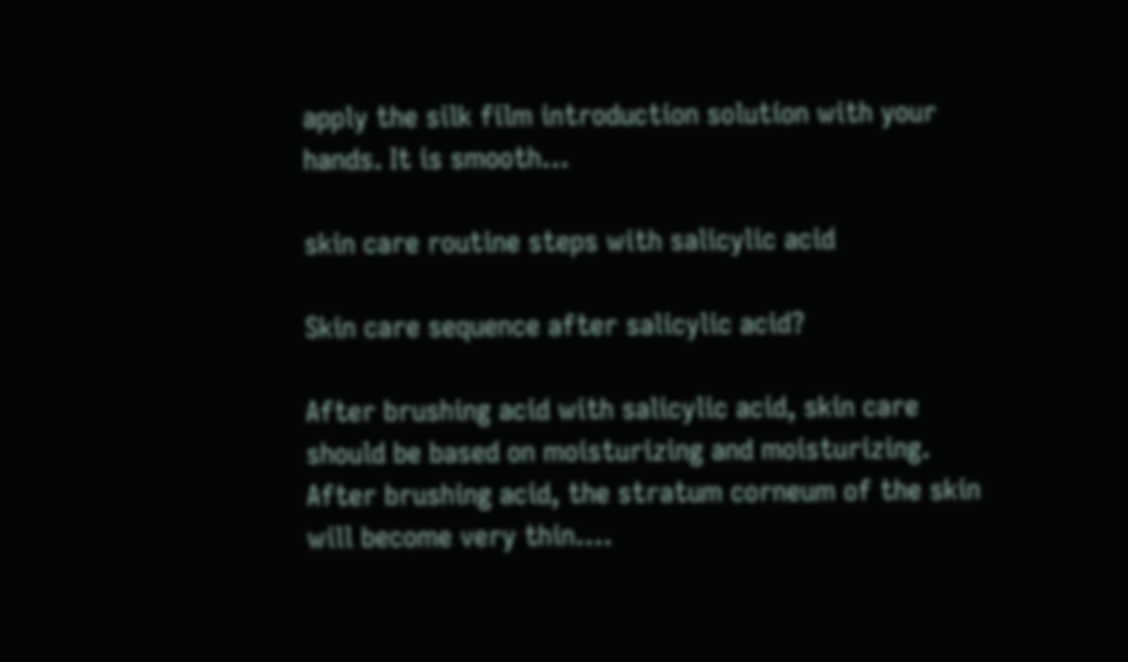apply the silk film introduction solution with your hands. It is smooth…

skin care routine steps with salicylic acid

Skin care sequence after salicylic acid?

After brushing acid with salicylic acid, skin care should be based on moisturizing and moisturizing. After brushing acid, the stratum corneum of the skin will become very thin….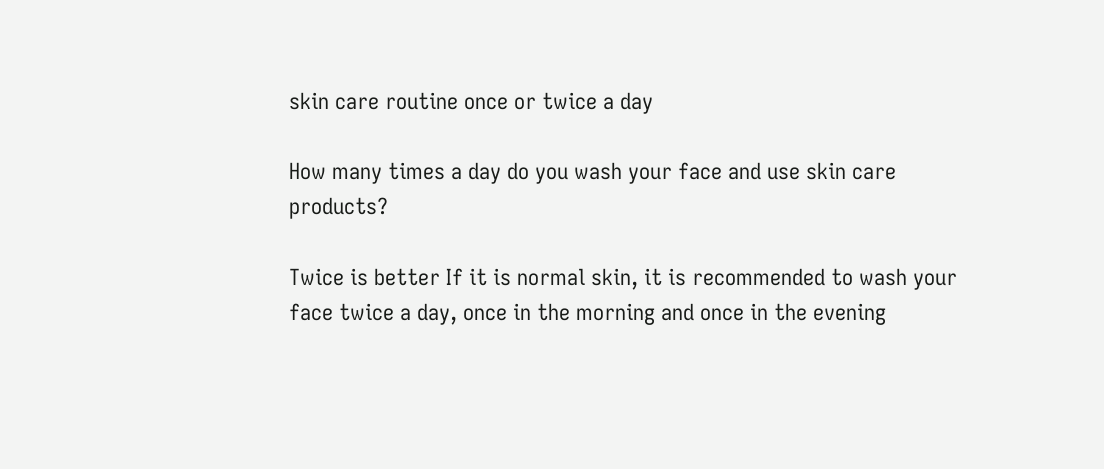skin care routine once or twice a day

How many times a day do you wash your face and use skin care products?

Twice is better If it is normal skin, it is recommended to wash your face twice a day, once in the morning and once in the evening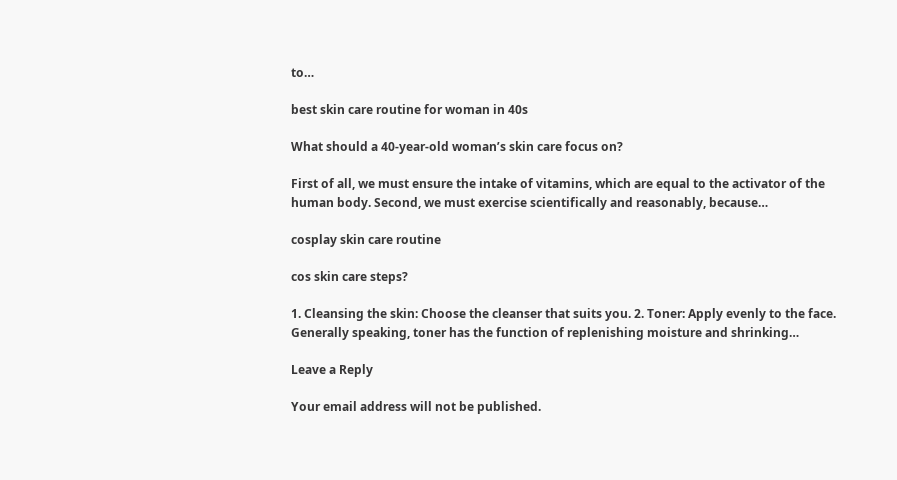to…

best skin care routine for woman in 40s

What should a 40-year-old woman’s skin care focus on?

First of all, we must ensure the intake of vitamins, which are equal to the activator of the human body. Second, we must exercise scientifically and reasonably, because…

cosplay skin care routine

cos skin care steps?

1. Cleansing the skin: Choose the cleanser that suits you. 2. Toner: Apply evenly to the face. Generally speaking, toner has the function of replenishing moisture and shrinking…

Leave a Reply

Your email address will not be published.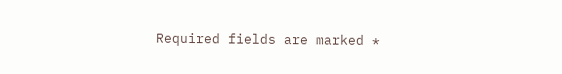Required fields are marked *